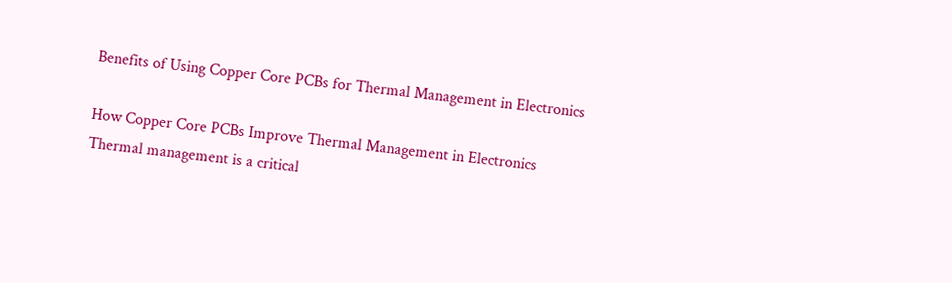Benefits of Using Copper Core PCBs for Thermal Management in Electronics

How Copper Core PCBs Improve Thermal Management in Electronics
Thermal management is a critical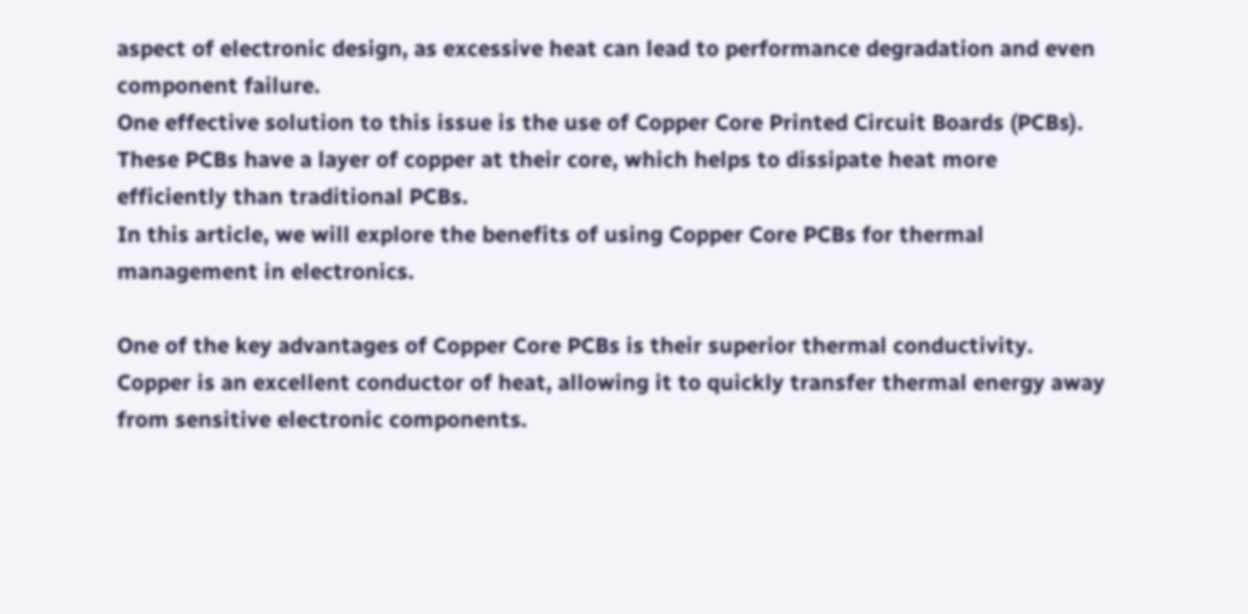aspect of electronic design, as excessive heat can lead to performance degradation and even component failure.
One effective solution to this issue is the use of Copper Core Printed Circuit Boards (PCBs).
These PCBs have a layer of copper at their core, which helps to dissipate heat more efficiently than traditional PCBs.
In this article, we will explore the benefits of using Copper Core PCBs for thermal management in electronics.

One of the key advantages of Copper Core PCBs is their superior thermal conductivity.
Copper is an excellent conductor of heat, allowing it to quickly transfer thermal energy away from sensitive electronic components.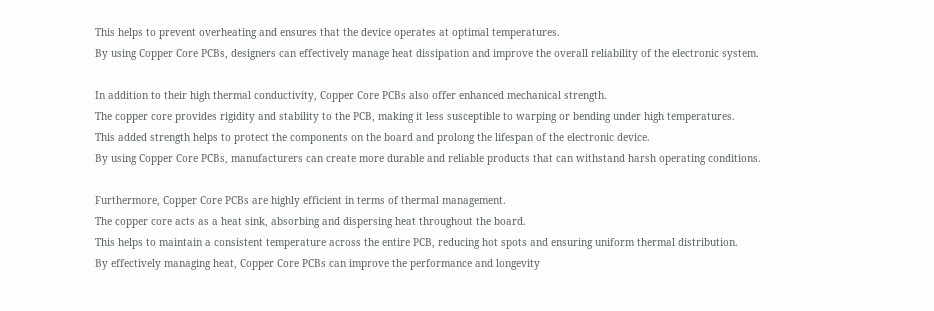This helps to prevent overheating and ensures that the device operates at optimal temperatures.
By using Copper Core PCBs, designers can effectively manage heat dissipation and improve the overall reliability of the electronic system.

In addition to their high thermal conductivity, Copper Core PCBs also offer enhanced mechanical strength.
The copper core provides rigidity and stability to the PCB, making it less susceptible to warping or bending under high temperatures.
This added strength helps to protect the components on the board and prolong the lifespan of the electronic device.
By using Copper Core PCBs, manufacturers can create more durable and reliable products that can withstand harsh operating conditions.

Furthermore, Copper Core PCBs are highly efficient in terms of thermal management.
The copper core acts as a heat sink, absorbing and dispersing heat throughout the board.
This helps to maintain a consistent temperature across the entire PCB, reducing hot spots and ensuring uniform thermal distribution.
By effectively managing heat, Copper Core PCBs can improve the performance and longevity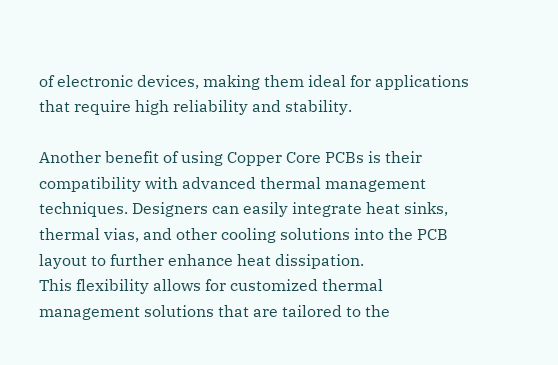of electronic devices, making them ideal for applications that require high reliability and stability.

Another benefit of using Copper Core PCBs is their compatibility with advanced thermal management techniques. Designers can easily integrate heat sinks, thermal vias, and other cooling solutions into the PCB layout to further enhance heat dissipation.
This flexibility allows for customized thermal management solutions that are tailored to the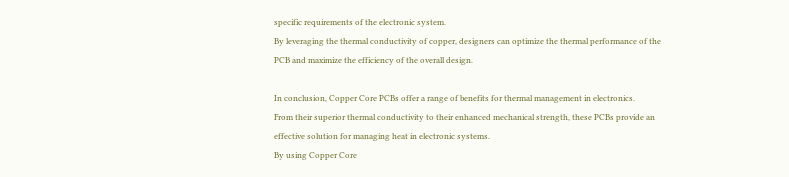specific requirements of the electronic system.
By leveraging the thermal conductivity of copper, designers can optimize the thermal performance of the PCB and maximize the efficiency of the overall design.

In conclusion, Copper Core PCBs offer a range of benefits for thermal management in electronics.
From their superior thermal conductivity to their enhanced mechanical strength, these PCBs provide an effective solution for managing heat in electronic systems.
By using Copper Core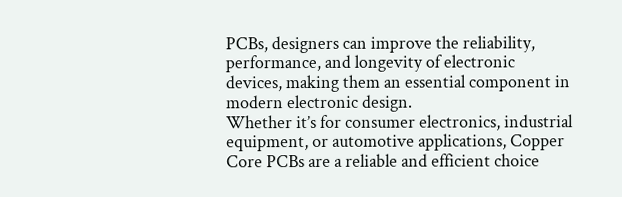PCBs, designers can improve the reliability, performance, and longevity of electronic devices, making them an essential component in modern electronic design.
Whether it’s for consumer electronics, industrial equipment, or automotive applications, Copper Core PCBs are a reliable and efficient choice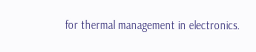for thermal management in electronics.